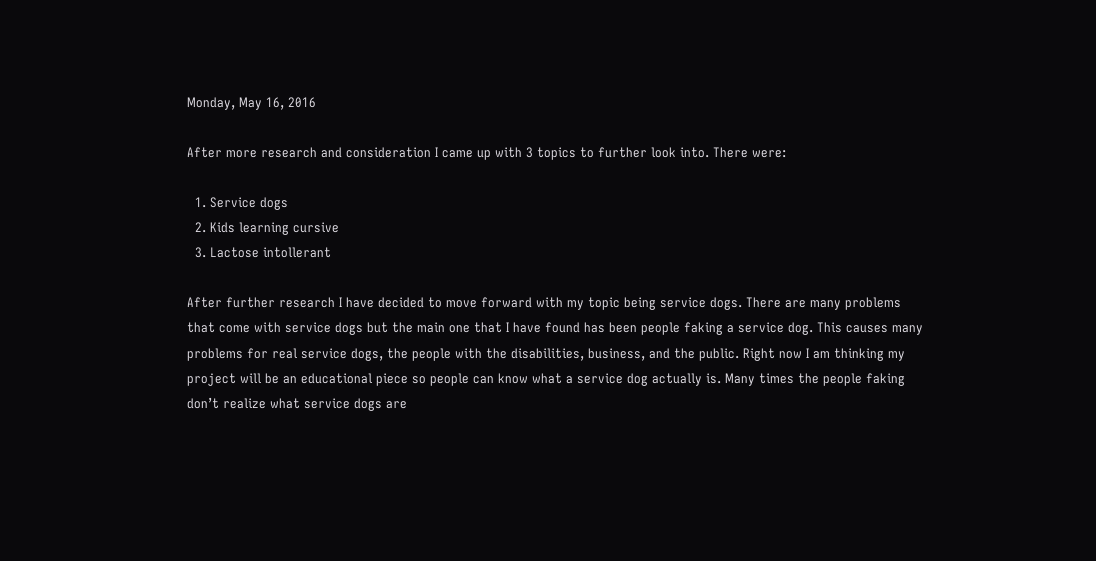Monday, May 16, 2016

After more research and consideration I came up with 3 topics to further look into. There were:

  1. Service dogs
  2. Kids learning cursive
  3. Lactose intollerant

After further research I have decided to move forward with my topic being service dogs. There are many problems that come with service dogs but the main one that I have found has been people faking a service dog. This causes many problems for real service dogs, the people with the disabilities, business, and the public. Right now I am thinking my project will be an educational piece so people can know what a service dog actually is. Many times the people faking don’t realize what service dogs are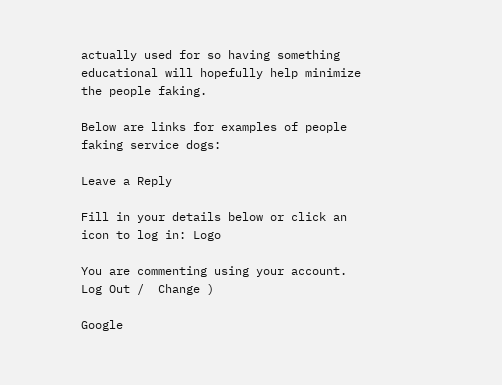actually used for so having something educational will hopefully help minimize the people faking.

Below are links for examples of people faking service dogs:

Leave a Reply

Fill in your details below or click an icon to log in: Logo

You are commenting using your account. Log Out /  Change )

Google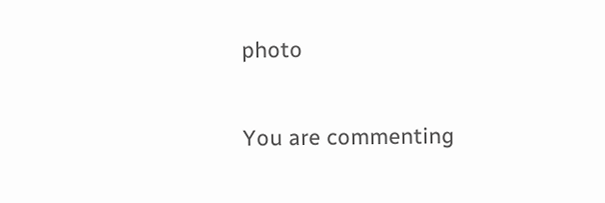photo

You are commenting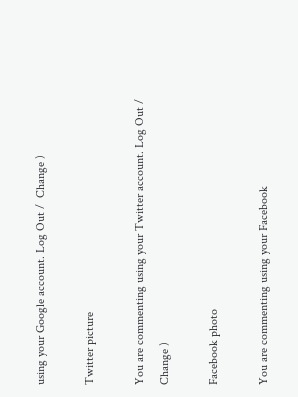using your Google account. Log Out /  Change )

Twitter picture

You are commenting using your Twitter account. Log Out /  Change )

Facebook photo

You are commenting using your Facebook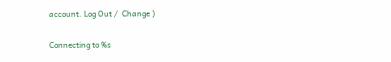account. Log Out /  Change )

Connecting to %s